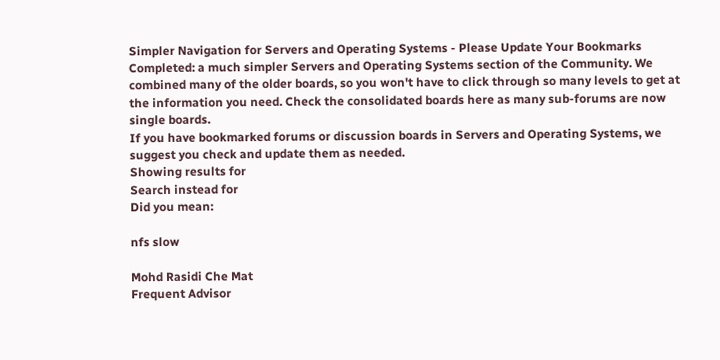Simpler Navigation for Servers and Operating Systems - Please Update Your Bookmarks
Completed: a much simpler Servers and Operating Systems section of the Community. We combined many of the older boards, so you won't have to click through so many levels to get at the information you need. Check the consolidated boards here as many sub-forums are now single boards.
If you have bookmarked forums or discussion boards in Servers and Operating Systems, we suggest you check and update them as needed.
Showing results for
Search instead for
Did you mean:

nfs slow

Mohd Rasidi Che Mat
Frequent Advisor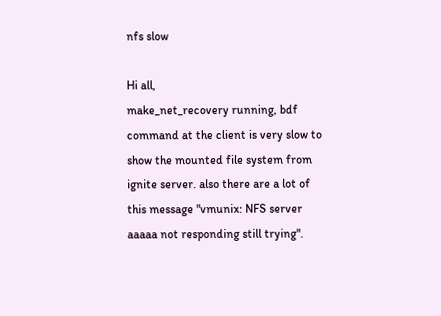nfs slow

Hi all,
make_net_recovery running, bdf command at the client is very slow to show the mounted file system from ignite server. also there are a lot of this message "vmunix: NFS server aaaaa not responding still trying".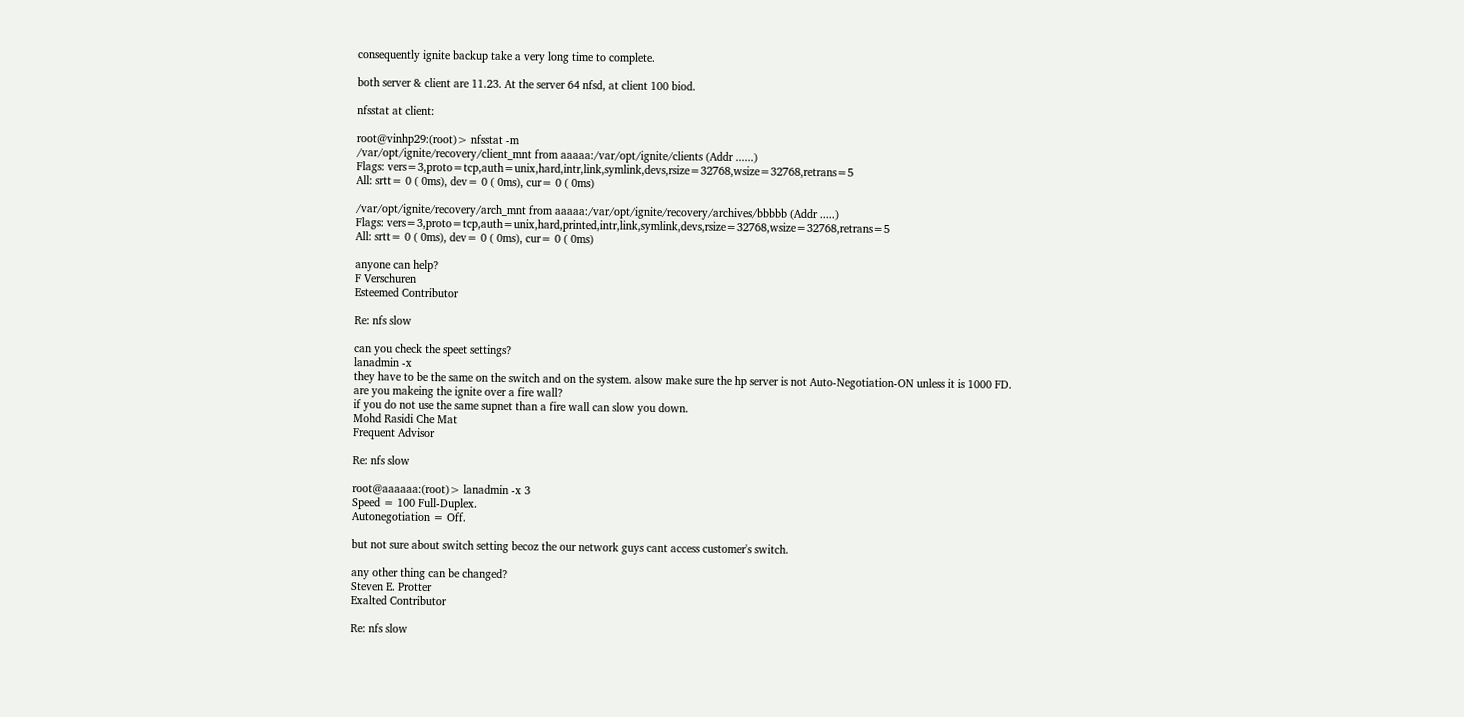consequently ignite backup take a very long time to complete.

both server & client are 11.23. At the server 64 nfsd, at client 100 biod.

nfsstat at client:

root@vinhp29:(root)> nfsstat -m
/var/opt/ignite/recovery/client_mnt from aaaaa:/var/opt/ignite/clients (Addr ......)
Flags: vers=3,proto=tcp,auth=unix,hard,intr,link,symlink,devs,rsize=32768,wsize=32768,retrans=5
All: srtt= 0 ( 0ms), dev= 0 ( 0ms), cur= 0 ( 0ms)

/var/opt/ignite/recovery/arch_mnt from aaaaa:/var/opt/ignite/recovery/archives/bbbbb (Addr .....)
Flags: vers=3,proto=tcp,auth=unix,hard,printed,intr,link,symlink,devs,rsize=32768,wsize=32768,retrans=5
All: srtt= 0 ( 0ms), dev= 0 ( 0ms), cur= 0 ( 0ms)

anyone can help?
F Verschuren
Esteemed Contributor

Re: nfs slow

can you check the speet settings?
lanadmin -x
they have to be the same on the switch and on the system. alsow make sure the hp server is not Auto-Negotiation-ON unless it is 1000 FD.
are you makeing the ignite over a fire wall?
if you do not use the same supnet than a fire wall can slow you down.
Mohd Rasidi Che Mat
Frequent Advisor

Re: nfs slow

root@aaaaaa:(root)> lanadmin -x 3
Speed = 100 Full-Duplex.
Autonegotiation = Off.

but not sure about switch setting becoz the our network guys cant access customer's switch.

any other thing can be changed?
Steven E. Protter
Exalted Contributor

Re: nfs slow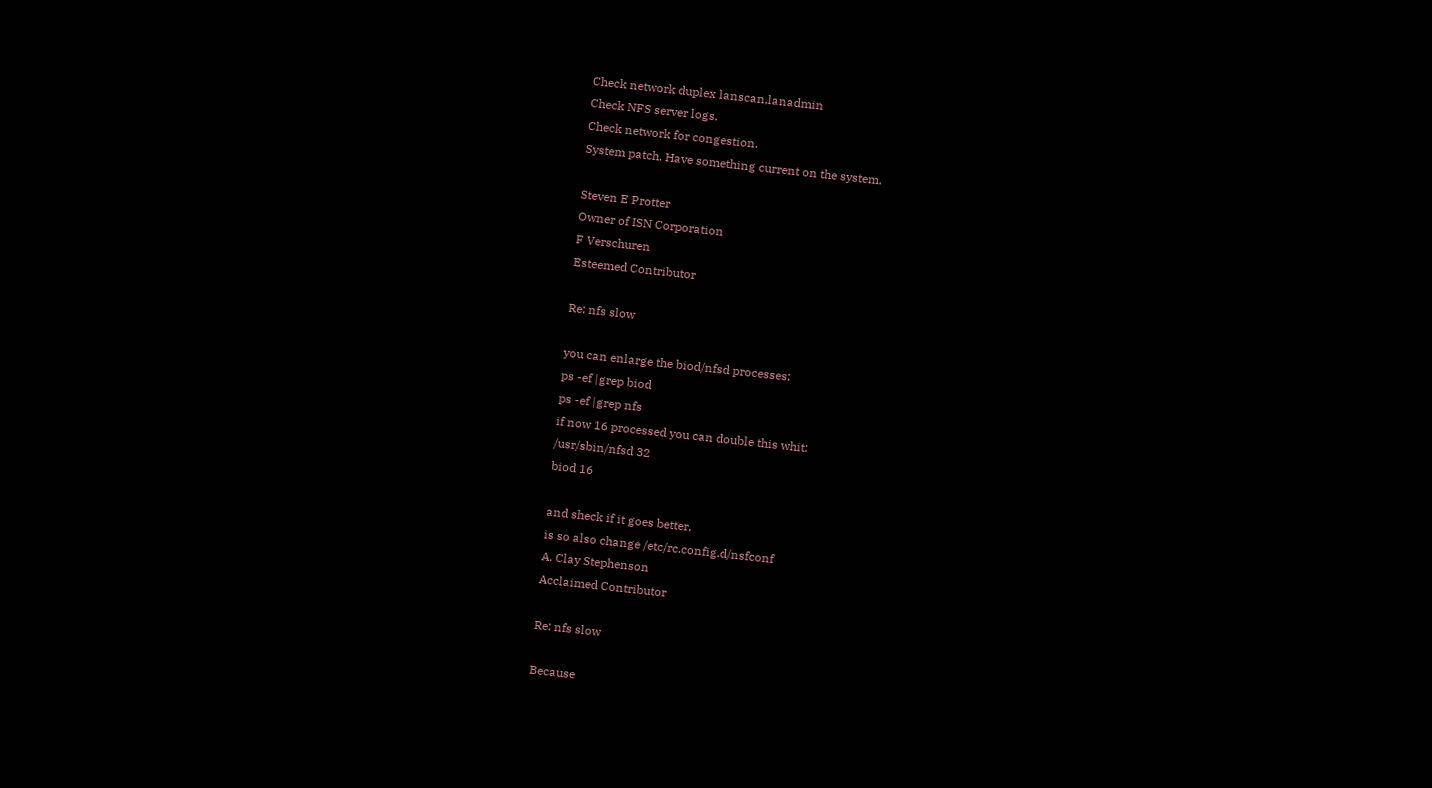Check network duplex lanscan,lanadmin
Check NFS server logs.
Check network for congestion.
System patch. Have something current on the system.

Steven E Protter
Owner of ISN Corporation
F Verschuren
Esteemed Contributor

Re: nfs slow

you can enlarge the biod/nfsd processes:
ps -ef |grep biod
ps -ef |grep nfs
if now 16 processed you can double this whit:
/usr/sbin/nfsd 32
biod 16

and sheck if it goes better,
is so also change /etc/rc.config.d/nsfconf
A. Clay Stephenson
Acclaimed Contributor

Re: nfs slow

Because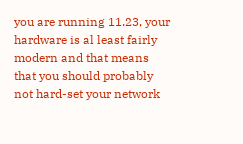you are running 11.23, your hardware is al least fairly modern and that means that you should probably not hard-set your network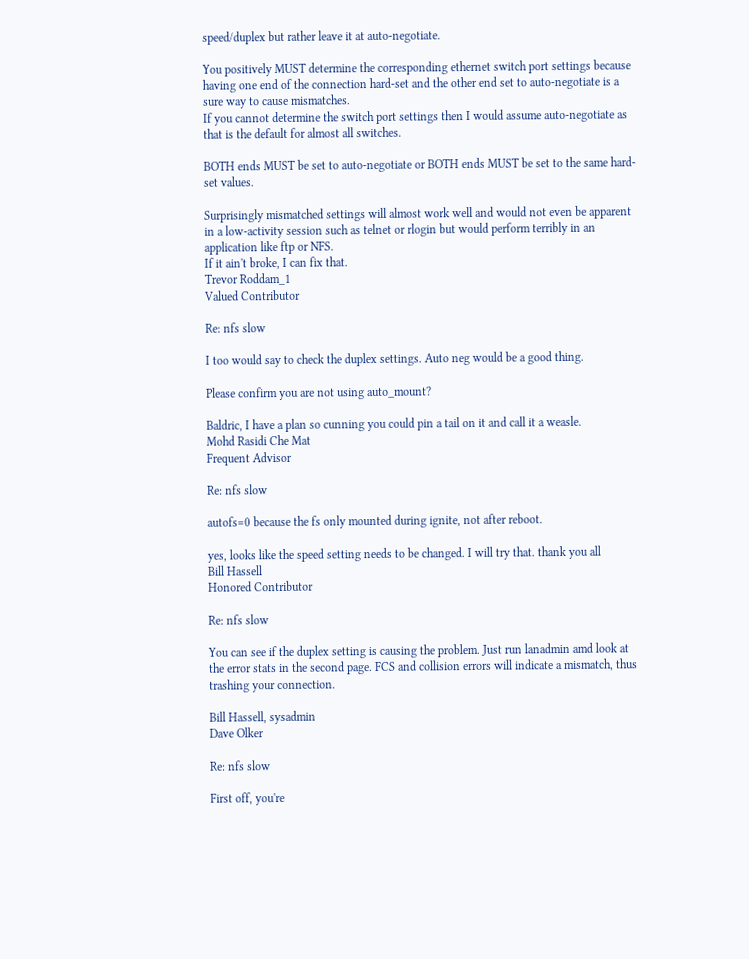speed/duplex but rather leave it at auto-negotiate.

You positively MUST determine the corresponding ethernet switch port settings because having one end of the connection hard-set and the other end set to auto-negotiate is a sure way to cause mismatches.
If you cannot determine the switch port settings then I would assume auto-negotiate as that is the default for almost all switches.

BOTH ends MUST be set to auto-negotiate or BOTH ends MUST be set to the same hard-set values.

Surprisingly mismatched settings will almost work well and would not even be apparent in a low-activity session such as telnet or rlogin but would perform terribly in an application like ftp or NFS.
If it ain't broke, I can fix that.
Trevor Roddam_1
Valued Contributor

Re: nfs slow

I too would say to check the duplex settings. Auto neg would be a good thing.

Please confirm you are not using auto_mount?

Baldric, I have a plan so cunning you could pin a tail on it and call it a weasle.
Mohd Rasidi Che Mat
Frequent Advisor

Re: nfs slow

autofs=0 because the fs only mounted during ignite, not after reboot.

yes, looks like the speed setting needs to be changed. I will try that. thank you all
Bill Hassell
Honored Contributor

Re: nfs slow

You can see if the duplex setting is causing the problem. Just run lanadmin amd look at the error stats in the second page. FCS and collision errors will indicate a mismatch, thus trashing your connection.

Bill Hassell, sysadmin
Dave Olker

Re: nfs slow

First off, you're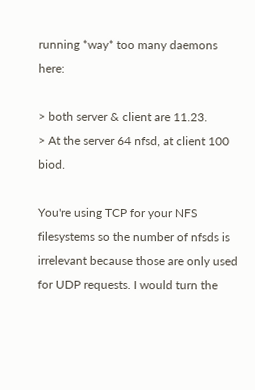running *way* too many daemons here:

> both server & client are 11.23.
> At the server 64 nfsd, at client 100 biod.

You're using TCP for your NFS filesystems so the number of nfsds is irrelevant because those are only used for UDP requests. I would turn the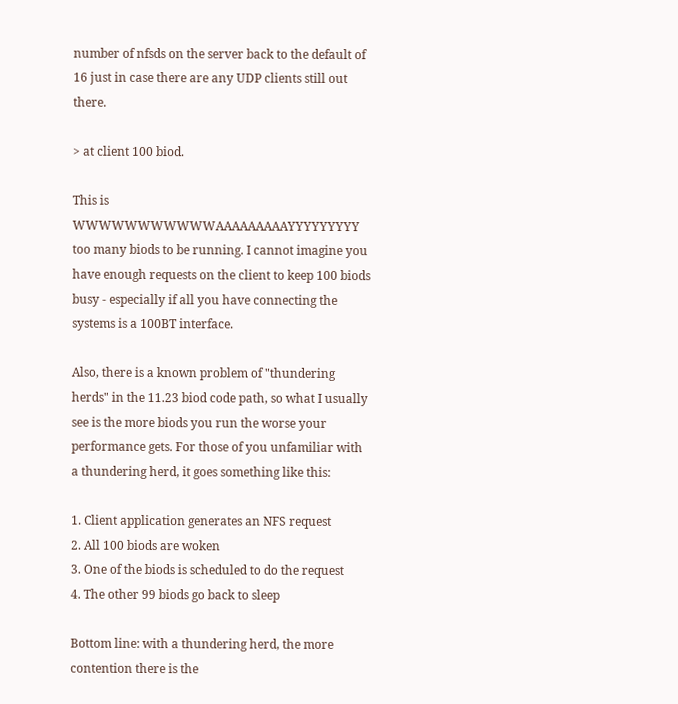number of nfsds on the server back to the default of 16 just in case there are any UDP clients still out there.

> at client 100 biod.

This is WWWWWWWWWWWAAAAAAAAAYYYYYYYYY too many biods to be running. I cannot imagine you have enough requests on the client to keep 100 biods busy - especially if all you have connecting the systems is a 100BT interface.

Also, there is a known problem of "thundering herds" in the 11.23 biod code path, so what I usually see is the more biods you run the worse your performance gets. For those of you unfamiliar with a thundering herd, it goes something like this:

1. Client application generates an NFS request
2. All 100 biods are woken
3. One of the biods is scheduled to do the request
4. The other 99 biods go back to sleep

Bottom line: with a thundering herd, the more contention there is the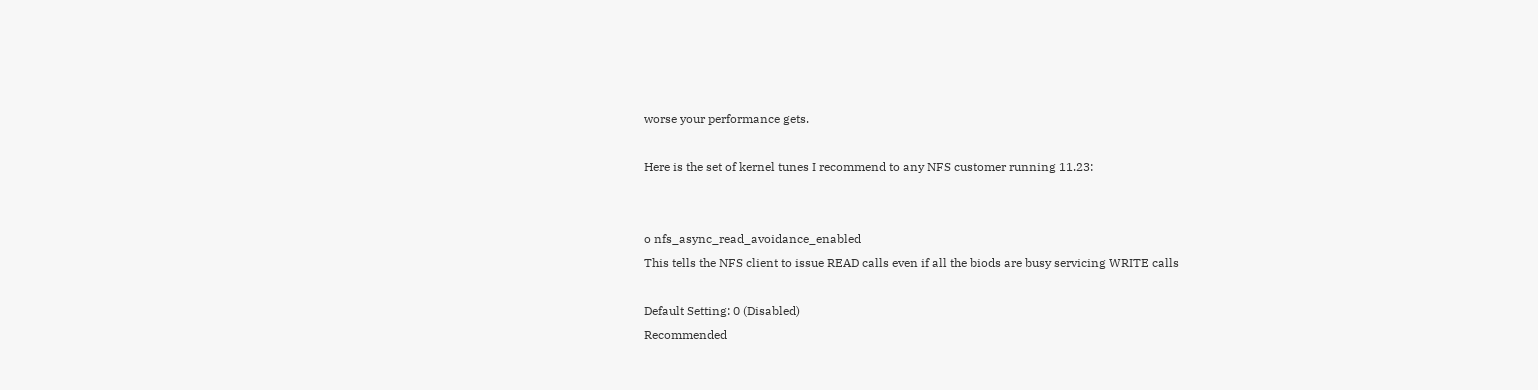worse your performance gets.

Here is the set of kernel tunes I recommend to any NFS customer running 11.23:


o nfs_async_read_avoidance_enabled
This tells the NFS client to issue READ calls even if all the biods are busy servicing WRITE calls

Default Setting: 0 (Disabled)
Recommended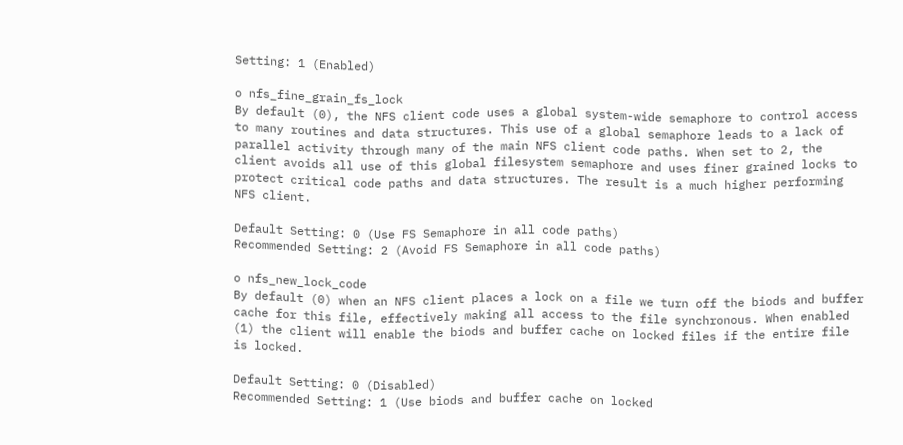Setting: 1 (Enabled)

o nfs_fine_grain_fs_lock
By default (0), the NFS client code uses a global system-wide semaphore to control access to many routines and data structures. This use of a global semaphore leads to a lack of parallel activity through many of the main NFS client code paths. When set to 2, the client avoids all use of this global filesystem semaphore and uses finer grained locks to protect critical code paths and data structures. The result is a much higher performing NFS client.

Default Setting: 0 (Use FS Semaphore in all code paths)
Recommended Setting: 2 (Avoid FS Semaphore in all code paths)

o nfs_new_lock_code
By default (0) when an NFS client places a lock on a file we turn off the biods and buffer cache for this file, effectively making all access to the file synchronous. When enabled (1) the client will enable the biods and buffer cache on locked files if the entire file is locked.

Default Setting: 0 (Disabled)
Recommended Setting: 1 (Use biods and buffer cache on locked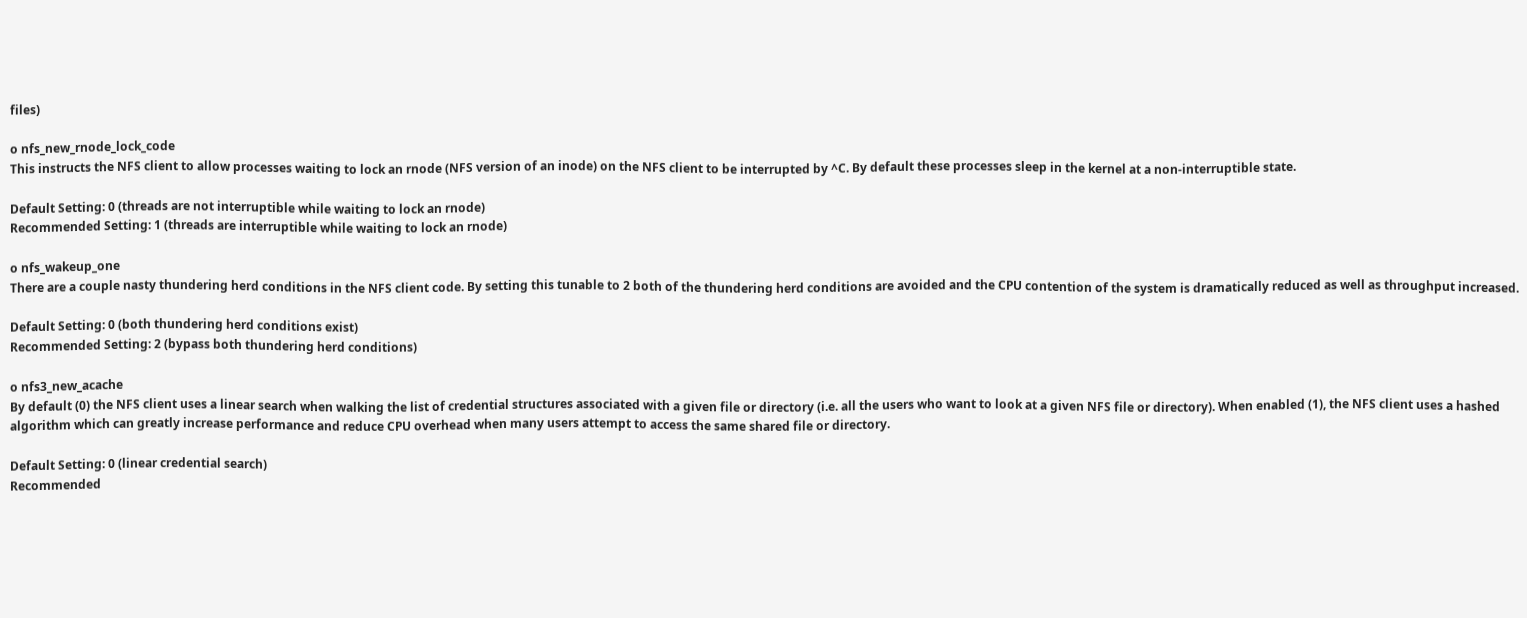files)

o nfs_new_rnode_lock_code
This instructs the NFS client to allow processes waiting to lock an rnode (NFS version of an inode) on the NFS client to be interrupted by ^C. By default these processes sleep in the kernel at a non-interruptible state.

Default Setting: 0 (threads are not interruptible while waiting to lock an rnode)
Recommended Setting: 1 (threads are interruptible while waiting to lock an rnode)

o nfs_wakeup_one
There are a couple nasty thundering herd conditions in the NFS client code. By setting this tunable to 2 both of the thundering herd conditions are avoided and the CPU contention of the system is dramatically reduced as well as throughput increased.

Default Setting: 0 (both thundering herd conditions exist)
Recommended Setting: 2 (bypass both thundering herd conditions)

o nfs3_new_acache
By default (0) the NFS client uses a linear search when walking the list of credential structures associated with a given file or directory (i.e. all the users who want to look at a given NFS file or directory). When enabled (1), the NFS client uses a hashed algorithm which can greatly increase performance and reduce CPU overhead when many users attempt to access the same shared file or directory.

Default Setting: 0 (linear credential search)
Recommended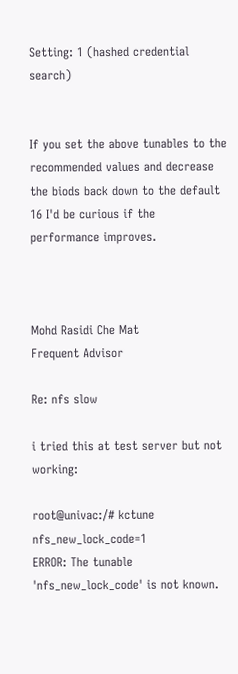Setting: 1 (hashed credential search)


If you set the above tunables to the recommended values and decrease the biods back down to the default 16 I'd be curious if the performance improves.



Mohd Rasidi Che Mat
Frequent Advisor

Re: nfs slow

i tried this at test server but not working:

root@univac:/# kctune nfs_new_lock_code=1
ERROR: The tunable 'nfs_new_lock_code' is not known.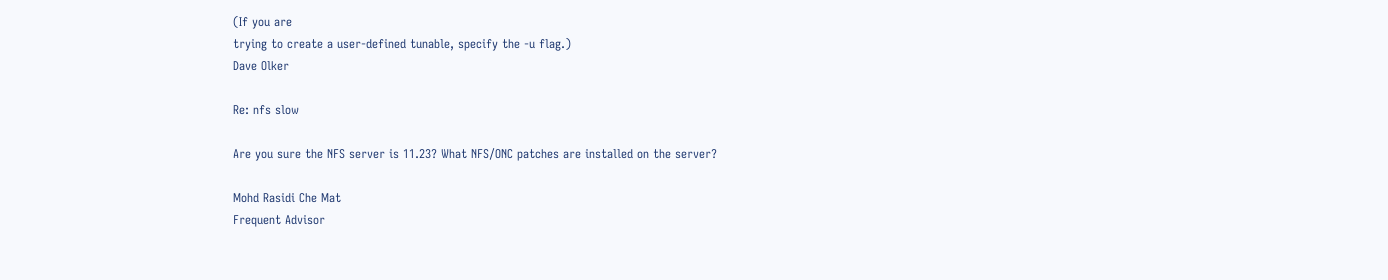(If you are
trying to create a user-defined tunable, specify the -u flag.)
Dave Olker

Re: nfs slow

Are you sure the NFS server is 11.23? What NFS/ONC patches are installed on the server?

Mohd Rasidi Che Mat
Frequent Advisor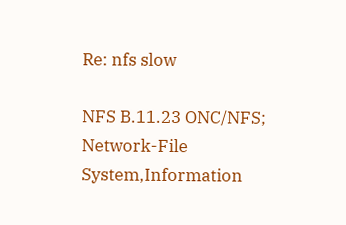Re: nfs slow

NFS B.11.23 ONC/NFS; Network-File System,Information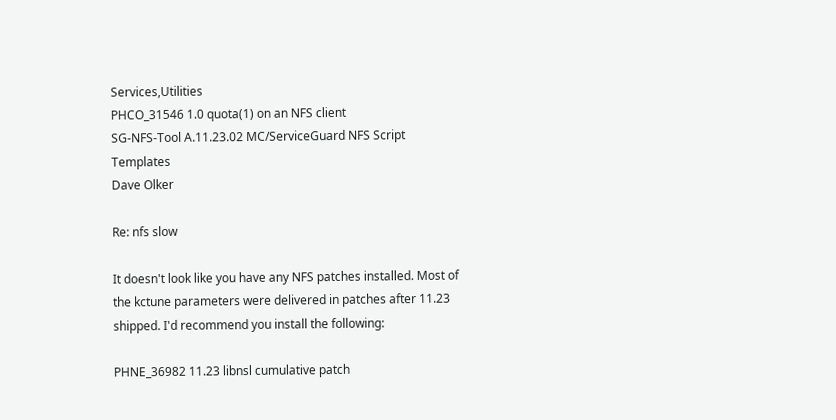Services,Utilities
PHCO_31546 1.0 quota(1) on an NFS client
SG-NFS-Tool A.11.23.02 MC/ServiceGuard NFS Script Templates
Dave Olker

Re: nfs slow

It doesn't look like you have any NFS patches installed. Most of the kctune parameters were delivered in patches after 11.23 shipped. I'd recommend you install the following:

PHNE_36982 11.23 libnsl cumulative patch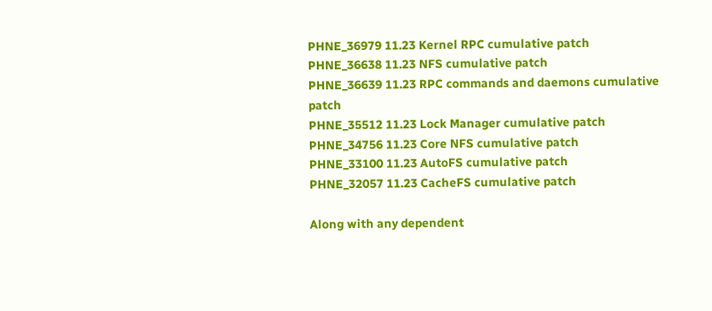PHNE_36979 11.23 Kernel RPC cumulative patch
PHNE_36638 11.23 NFS cumulative patch
PHNE_36639 11.23 RPC commands and daemons cumulative patch
PHNE_35512 11.23 Lock Manager cumulative patch
PHNE_34756 11.23 Core NFS cumulative patch
PHNE_33100 11.23 AutoFS cumulative patch
PHNE_32057 11.23 CacheFS cumulative patch

Along with any dependent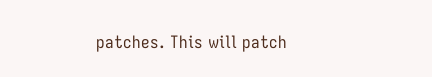patches. This will patch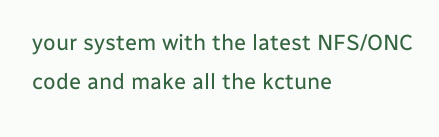your system with the latest NFS/ONC code and make all the kctune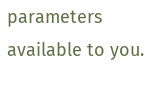parameters available to you.